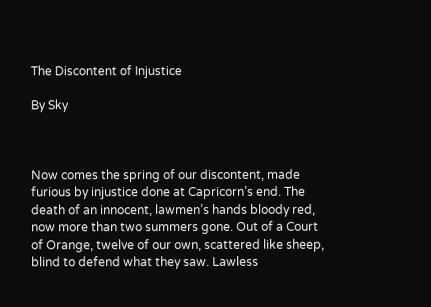The Discontent of Injustice

By Sky



Now comes the spring of our discontent, made furious by injustice done at Capricorn’s end. The death of an innocent, lawmen’s hands bloody red, now more than two summers gone. Out of a Court of Orange, twelve of our own, scattered like sheep, blind to defend what they saw. Lawless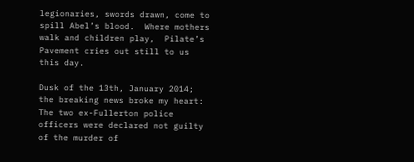legionaries, swords drawn, come to spill Abel’s blood.  Where mothers walk and children play,  Pilate’s Pavement cries out still to us this day.

Dusk of the 13th, January 2014; the breaking news broke my heart: The two ex-Fullerton police officers were declared not guilty of the murder of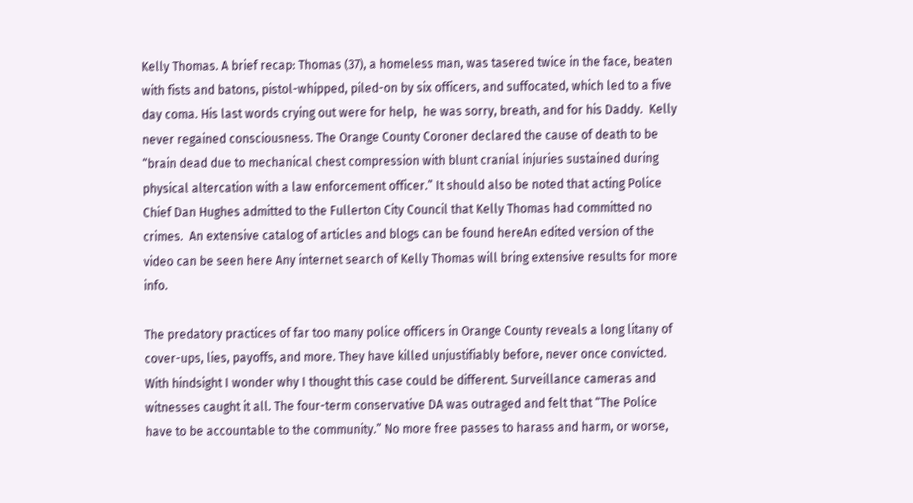Kelly Thomas. A brief recap: Thomas (37), a homeless man, was tasered twice in the face, beaten with fists and batons, pistol-whipped, piled-on by six officers, and suffocated, which led to a five day coma. His last words crying out were for help,  he was sorry, breath, and for his Daddy.  Kelly never regained consciousness. The Orange County Coroner declared the cause of death to be “brain dead due to mechanical chest compression with blunt cranial injuries sustained during physical altercation with a law enforcement officer.” It should also be noted that acting Police Chief Dan Hughes admitted to the Fullerton City Council that Kelly Thomas had committed no crimes.  An extensive catalog of articles and blogs can be found hereAn edited version of the video can be seen here Any internet search of Kelly Thomas will bring extensive results for more info.

The predatory practices of far too many police officers in Orange County reveals a long litany of cover-ups, lies, payoffs, and more. They have killed unjustifiably before, never once convicted. With hindsight I wonder why I thought this case could be different. Surveillance cameras and witnesses caught it all. The four-term conservative DA was outraged and felt that “The Police have to be accountable to the community.” No more free passes to harass and harm, or worse,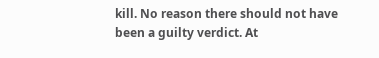kill. No reason there should not have been a guilty verdict. At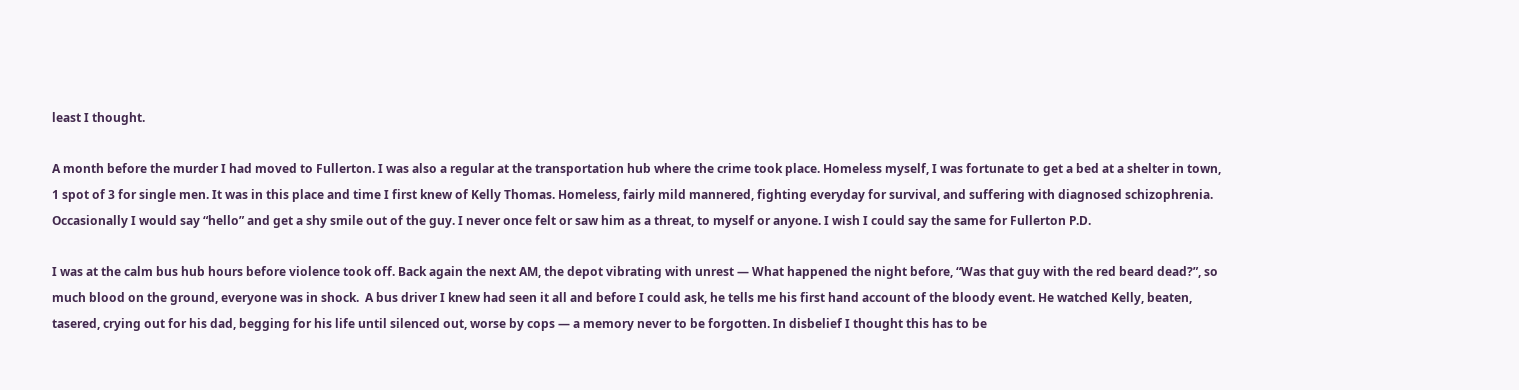least I thought.

A month before the murder I had moved to Fullerton. I was also a regular at the transportation hub where the crime took place. Homeless myself, I was fortunate to get a bed at a shelter in town, 1 spot of 3 for single men. It was in this place and time I first knew of Kelly Thomas. Homeless, fairly mild mannered, fighting everyday for survival, and suffering with diagnosed schizophrenia. Occasionally I would say “hello” and get a shy smile out of the guy. I never once felt or saw him as a threat, to myself or anyone. I wish I could say the same for Fullerton P.D.

I was at the calm bus hub hours before violence took off. Back again the next AM, the depot vibrating with unrest — What happened the night before, “Was that guy with the red beard dead?”, so much blood on the ground, everyone was in shock.  A bus driver I knew had seen it all and before I could ask, he tells me his first hand account of the bloody event. He watched Kelly, beaten, tasered, crying out for his dad, begging for his life until silenced out, worse by cops — a memory never to be forgotten. In disbelief I thought this has to be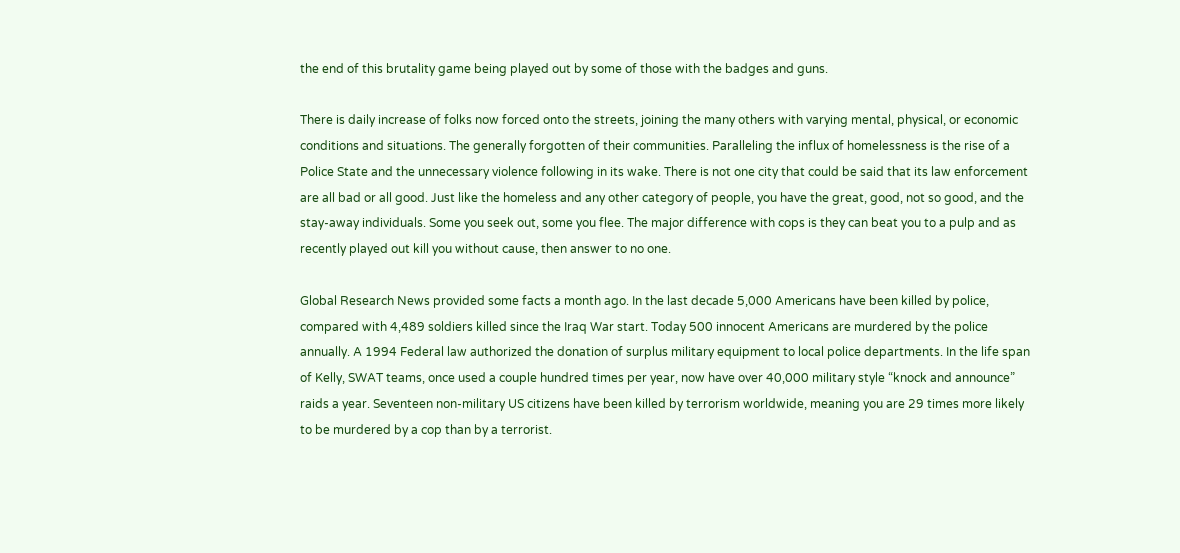the end of this brutality game being played out by some of those with the badges and guns.

There is daily increase of folks now forced onto the streets, joining the many others with varying mental, physical, or economic conditions and situations. The generally forgotten of their communities. Paralleling the influx of homelessness is the rise of a Police State and the unnecessary violence following in its wake. There is not one city that could be said that its law enforcement are all bad or all good. Just like the homeless and any other category of people, you have the great, good, not so good, and the stay-away individuals. Some you seek out, some you flee. The major difference with cops is they can beat you to a pulp and as recently played out kill you without cause, then answer to no one.

Global Research News provided some facts a month ago. In the last decade 5,000 Americans have been killed by police, compared with 4,489 soldiers killed since the Iraq War start. Today 500 innocent Americans are murdered by the police annually. A 1994 Federal law authorized the donation of surplus military equipment to local police departments. In the life span of Kelly, SWAT teams, once used a couple hundred times per year, now have over 40,000 military style “knock and announce” raids a year. Seventeen non-military US citizens have been killed by terrorism worldwide, meaning you are 29 times more likely to be murdered by a cop than by a terrorist.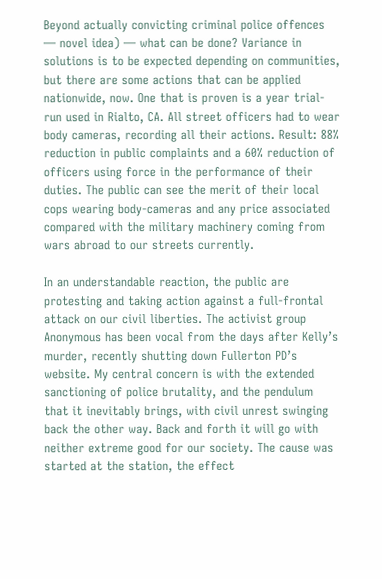Beyond actually convicting criminal police offences — novel idea) — what can be done? Variance in solutions is to be expected depending on communities, but there are some actions that can be applied nationwide, now. One that is proven is a year trial-run used in Rialto, CA. All street officers had to wear body cameras, recording all their actions. Result: 88% reduction in public complaints and a 60% reduction of officers using force in the performance of their duties. The public can see the merit of their local cops wearing body-cameras and any price associated compared with the military machinery coming from wars abroad to our streets currently.

In an understandable reaction, the public are protesting and taking action against a full-frontal attack on our civil liberties. The activist group Anonymous has been vocal from the days after Kelly’s murder, recently shutting down Fullerton PD’s website. My central concern is with the extended sanctioning of police brutality, and the pendulum that it inevitably brings, with civil unrest swinging back the other way. Back and forth it will go with neither extreme good for our society. The cause was started at the station, the effect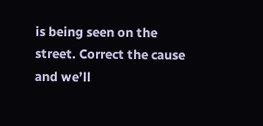is being seen on the street. Correct the cause and we’ll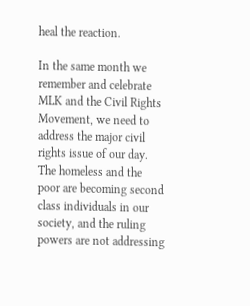heal the reaction.

In the same month we remember and celebrate MLK and the Civil Rights Movement, we need to address the major civil rights issue of our day. The homeless and the poor are becoming second class individuals in our society, and the ruling powers are not addressing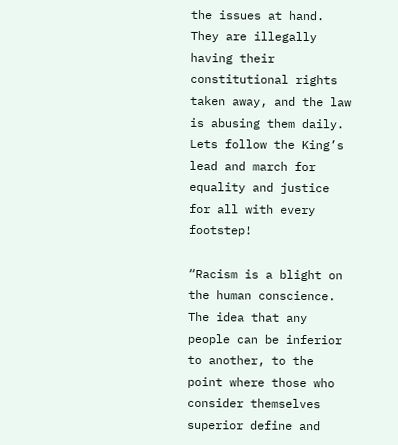the issues at hand. They are illegally having their constitutional rights taken away, and the law is abusing them daily. Lets follow the King’s lead and march for equality and justice for all with every footstep!

“Racism is a blight on the human conscience. The idea that any people can be inferior to another, to the point where those who consider themselves superior define and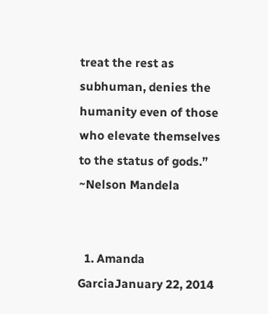treat the rest as subhuman, denies the humanity even of those who elevate themselves to the status of gods.” ~Nelson Mandela


  1. Amanda GarciaJanuary 22, 2014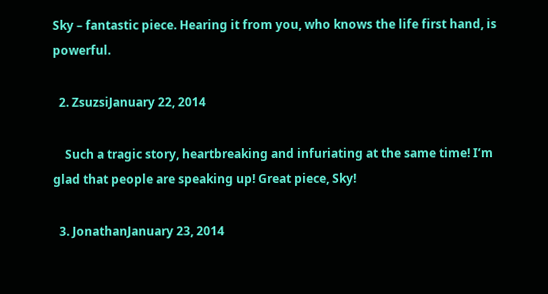Sky – fantastic piece. Hearing it from you, who knows the life first hand, is powerful.

  2. ZsuzsiJanuary 22, 2014

    Such a tragic story, heartbreaking and infuriating at the same time! I’m glad that people are speaking up! Great piece, Sky!

  3. JonathanJanuary 23, 2014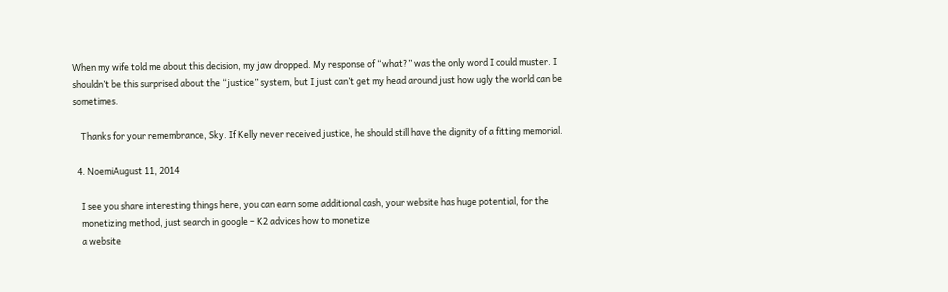When my wife told me about this decision, my jaw dropped. My response of “what?” was the only word I could muster. I shouldn’t be this surprised about the “justice” system, but I just can’t get my head around just how ugly the world can be sometimes.

    Thanks for your remembrance, Sky. If Kelly never received justice, he should still have the dignity of a fitting memorial.

  4. NoemiAugust 11, 2014

    I see you share interesting things here, you can earn some additional cash, your website has huge potential, for the
    monetizing method, just search in google – K2 advices how to monetize
    a website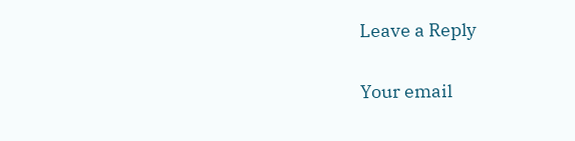Leave a Reply

Your email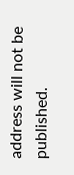address will not be published.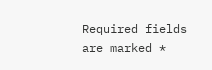Required fields are marked *